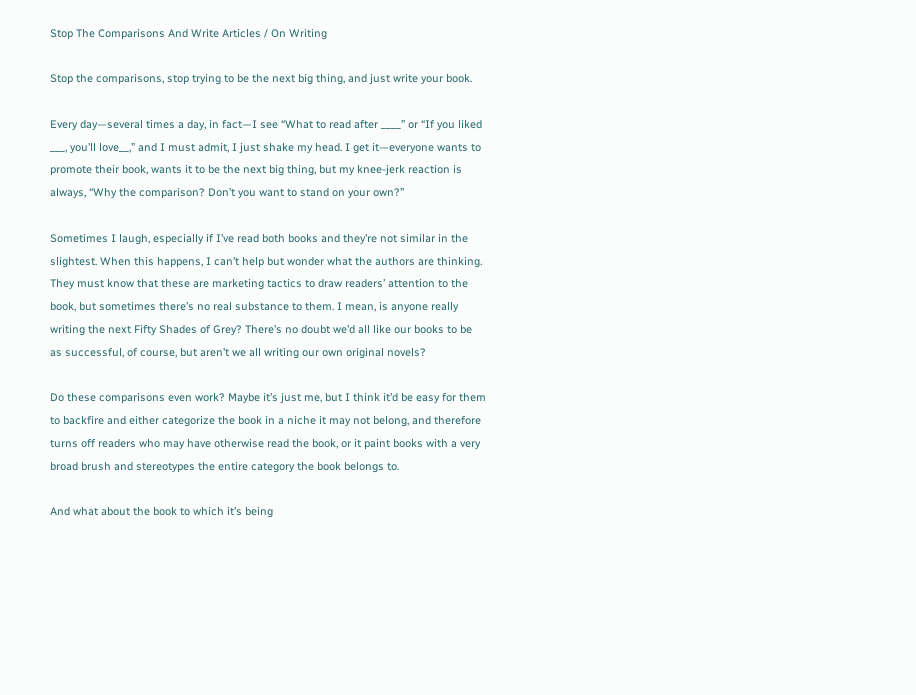Stop The Comparisons And Write Articles / On Writing

Stop the comparisons, stop trying to be the next big thing, and just write your book.

Every day—several times a day, in fact—I see “What to read after ____” or “If you liked ___, you’ll love__,” and I must admit, I just shake my head. I get it—everyone wants to promote their book, wants it to be the next big thing, but my knee-jerk reaction is always, “Why the comparison? Don’t you want to stand on your own?”

Sometimes I laugh, especially if I’ve read both books and they’re not similar in the slightest. When this happens, I can’t help but wonder what the authors are thinking. They must know that these are marketing tactics to draw readers’ attention to the book, but sometimes there’s no real substance to them. I mean, is anyone really writing the next Fifty Shades of Grey? There’s no doubt we’d all like our books to be as successful, of course, but aren’t we all writing our own original novels?

Do these comparisons even work? Maybe it’s just me, but I think it’d be easy for them to backfire and either categorize the book in a niche it may not belong, and therefore turns off readers who may have otherwise read the book, or it paint books with a very broad brush and stereotypes the entire category the book belongs to.

And what about the book to which it’s being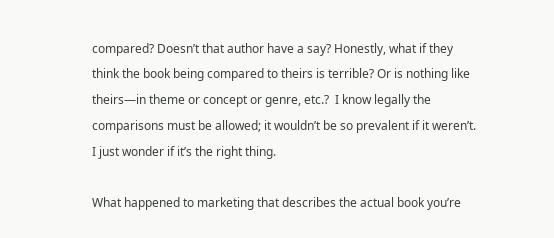compared? Doesn’t that author have a say? Honestly, what if they think the book being compared to theirs is terrible? Or is nothing like theirs—in theme or concept or genre, etc.?  I know legally the comparisons must be allowed; it wouldn’t be so prevalent if it weren’t. I just wonder if it’s the right thing.

What happened to marketing that describes the actual book you’re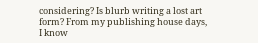considering? Is blurb writing a lost art form? From my publishing house days, I know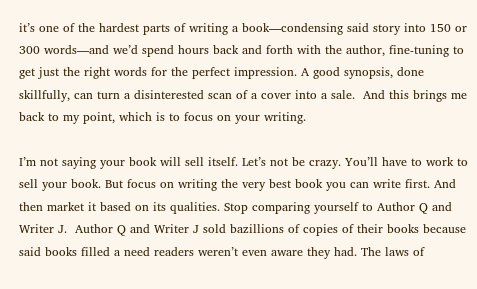it’s one of the hardest parts of writing a book—condensing said story into 150 or 300 words—and we’d spend hours back and forth with the author, fine-tuning to get just the right words for the perfect impression. A good synopsis, done skillfully, can turn a disinterested scan of a cover into a sale.  And this brings me back to my point, which is to focus on your writing.

I’m not saying your book will sell itself. Let’s not be crazy. You’ll have to work to sell your book. But focus on writing the very best book you can write first. And then market it based on its qualities. Stop comparing yourself to Author Q and Writer J.  Author Q and Writer J sold bazillions of copies of their books because said books filled a need readers weren’t even aware they had. The laws of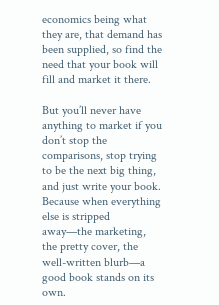economics being what they are, that demand has been supplied, so find the need that your book will fill and market it there.

But you’ll never have anything to market if you don’t stop the comparisons, stop trying to be the next big thing, and just write your book. Because when everything else is stripped away—the marketing, the pretty cover, the well-written blurb—a good book stands on its own.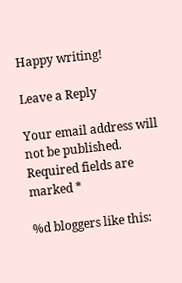Happy writing!

Leave a Reply

Your email address will not be published. Required fields are marked *

%d bloggers like this: